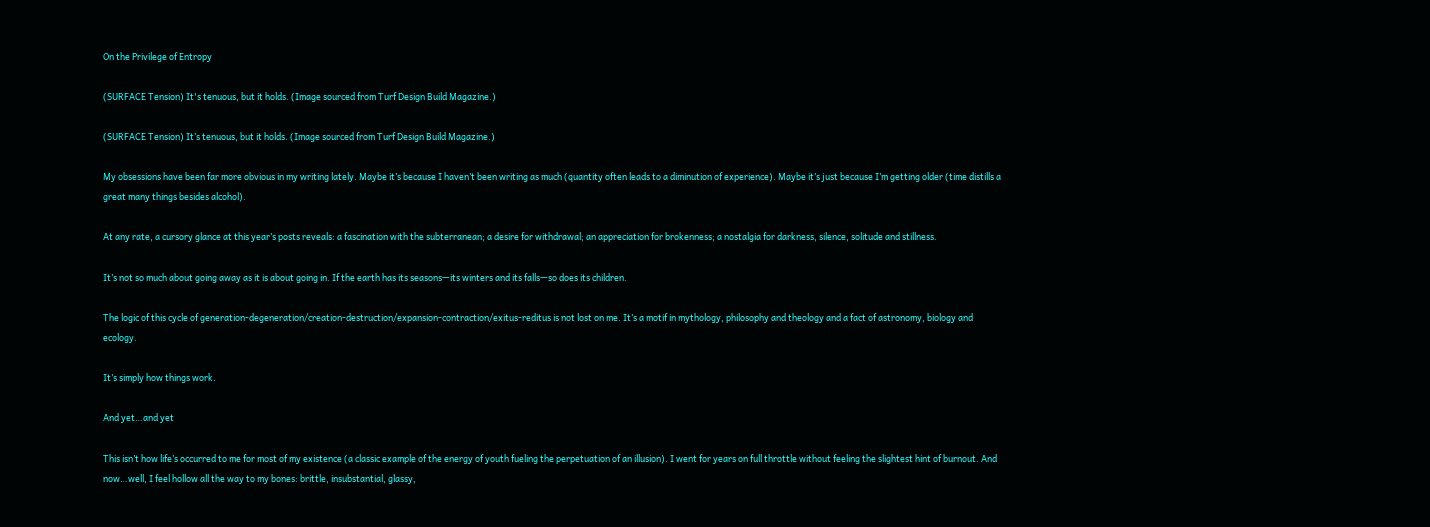On the Privilege of Entropy

(SURFACE Tension) It's tenuous, but it holds. (Image sourced from Turf Design Build Magazine.)

(SURFACE Tension) It’s tenuous, but it holds. (Image sourced from Turf Design Build Magazine.)

My obsessions have been far more obvious in my writing lately. Maybe it’s because I haven’t been writing as much (quantity often leads to a diminution of experience). Maybe it’s just because I’m getting older (time distills a great many things besides alcohol).

At any rate, a cursory glance at this year’s posts reveals: a fascination with the subterranean; a desire for withdrawal; an appreciation for brokenness; a nostalgia for darkness, silence, solitude and stillness.

It’s not so much about going away as it is about going in. If the earth has its seasons—its winters and its falls—so does its children.

The logic of this cycle of generation-degeneration/creation-destruction/expansion-contraction/exitus-reditus is not lost on me. It’s a motif in mythology, philosophy and theology and a fact of astronomy, biology and ecology.

It’s simply how things work.

And yet…and yet

This isn’t how life’s occurred to me for most of my existence (a classic example of the energy of youth fueling the perpetuation of an illusion). I went for years on full throttle without feeling the slightest hint of burnout. And now…well, I feel hollow all the way to my bones: brittle, insubstantial, glassy,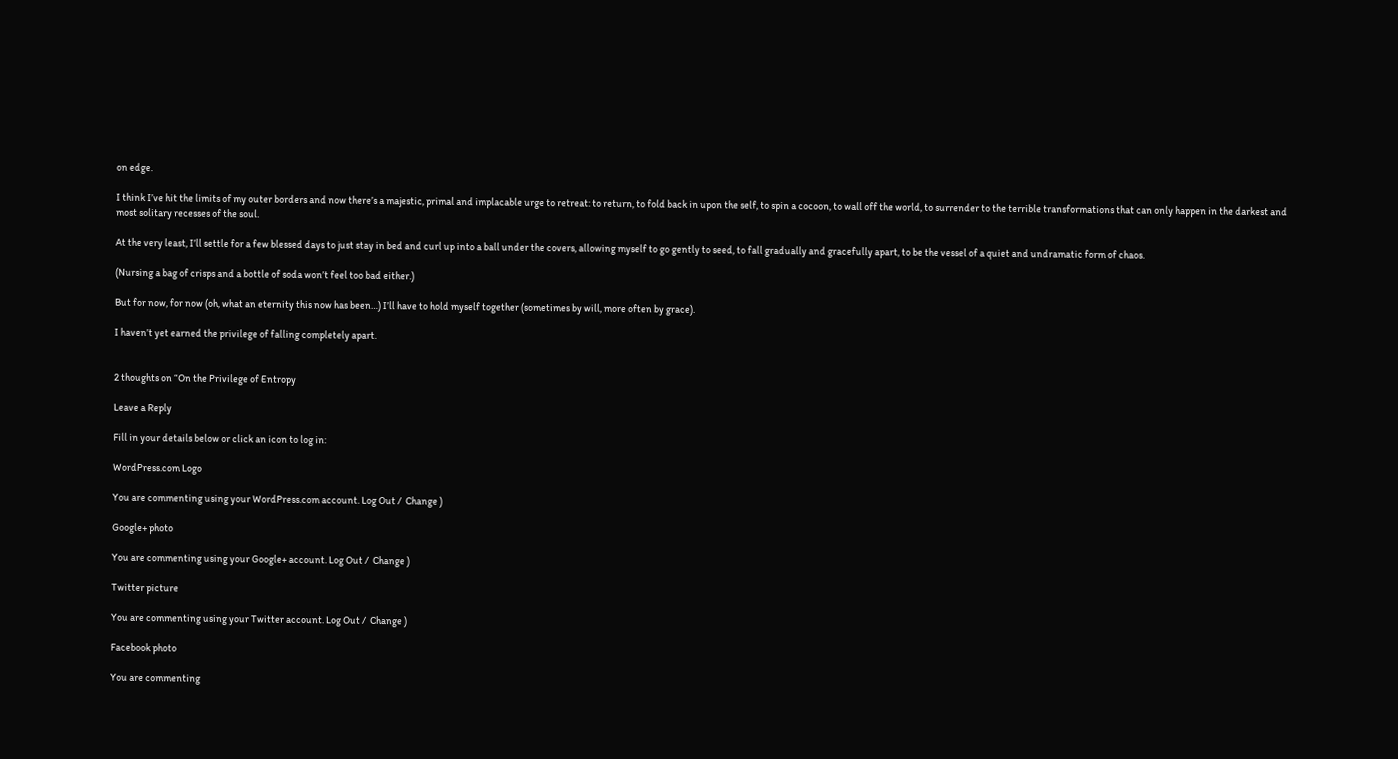on edge.

I think I’ve hit the limits of my outer borders and now there’s a majestic, primal and implacable urge to retreat: to return, to fold back in upon the self, to spin a cocoon, to wall off the world, to surrender to the terrible transformations that can only happen in the darkest and most solitary recesses of the soul.

At the very least, I’ll settle for a few blessed days to just stay in bed and curl up into a ball under the covers, allowing myself to go gently to seed, to fall gradually and gracefully apart, to be the vessel of a quiet and undramatic form of chaos.

(Nursing a bag of crisps and a bottle of soda won’t feel too bad either.)

But for now, for now (oh, what an eternity this now has been…) I’ll have to hold myself together (sometimes by will, more often by grace).

I haven’t yet earned the privilege of falling completely apart.


2 thoughts on “On the Privilege of Entropy

Leave a Reply

Fill in your details below or click an icon to log in:

WordPress.com Logo

You are commenting using your WordPress.com account. Log Out /  Change )

Google+ photo

You are commenting using your Google+ account. Log Out /  Change )

Twitter picture

You are commenting using your Twitter account. Log Out /  Change )

Facebook photo

You are commenting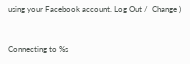using your Facebook account. Log Out /  Change )


Connecting to %s